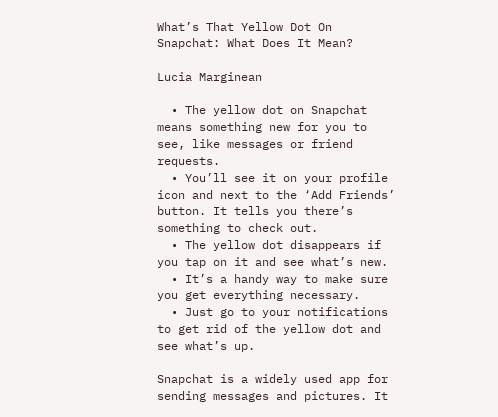What’s That Yellow Dot On Snapchat: What Does It Mean?

Lucia Marginean

  • The yellow dot on Snapchat means something new for you to see, like messages or friend requests.
  • You’ll see it on your profile icon and next to the ‘Add Friends’ button. It tells you there’s something to check out.
  • The yellow dot disappears if you tap on it and see what’s new.
  • It’s a handy way to make sure you get everything necessary.
  • Just go to your notifications to get rid of the yellow dot and see what’s up.

Snapchat is a widely used app for sending messages and pictures. It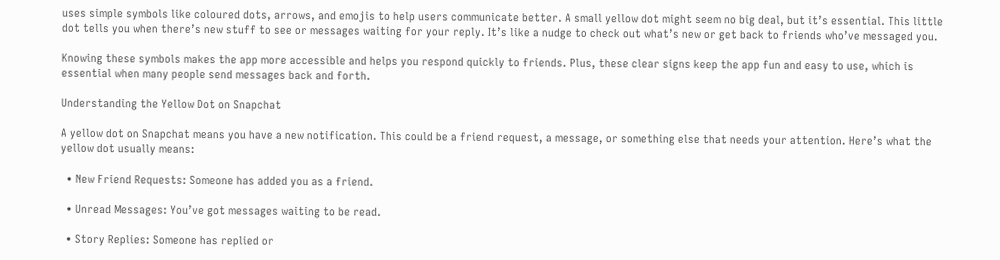uses simple symbols like coloured dots, arrows, and emojis to help users communicate better. A small yellow dot might seem no big deal, but it’s essential. This little dot tells you when there’s new stuff to see or messages waiting for your reply. It’s like a nudge to check out what’s new or get back to friends who’ve messaged you.

Knowing these symbols makes the app more accessible and helps you respond quickly to friends. Plus, these clear signs keep the app fun and easy to use, which is essential when many people send messages back and forth.

Understanding the Yellow Dot on Snapchat

A yellow dot on Snapchat means you have a new notification. This could be a friend request, a message, or something else that needs your attention. Here’s what the yellow dot usually means:

  • New Friend Requests: Someone has added you as a friend.

  • Unread Messages: You’ve got messages waiting to be read.

  • Story Replies: Someone has replied or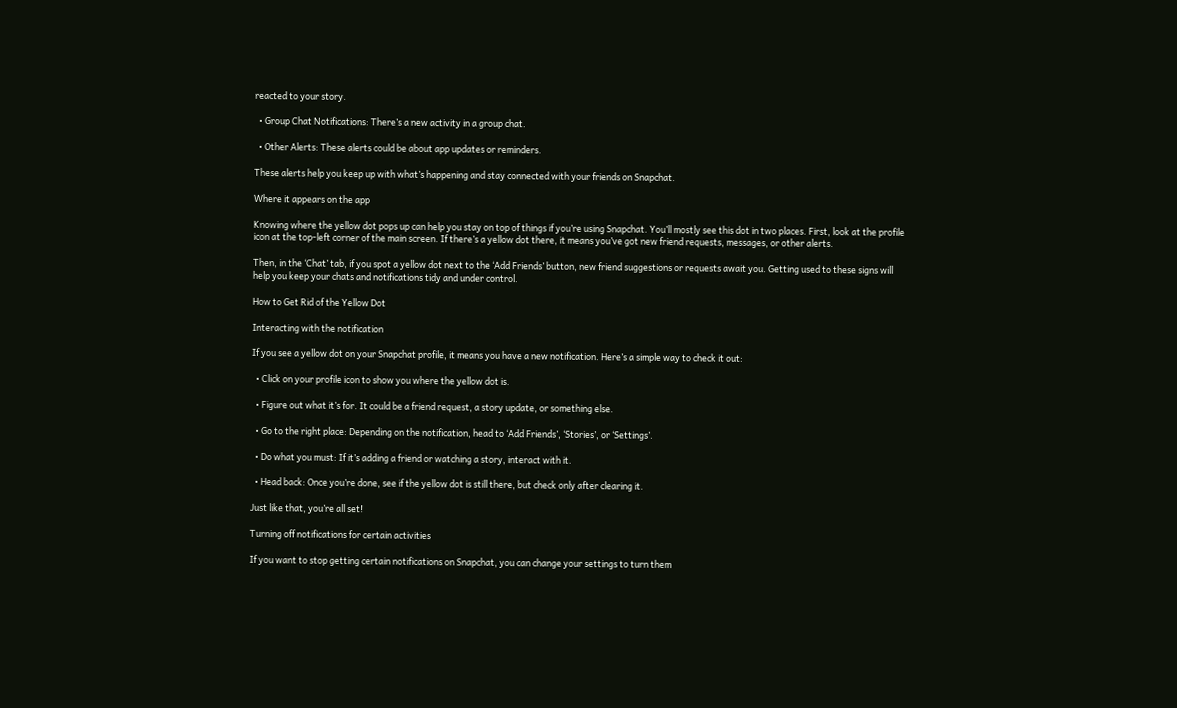reacted to your story.

  • Group Chat Notifications: There’s a new activity in a group chat.

  • Other Alerts: These alerts could be about app updates or reminders.

These alerts help you keep up with what’s happening and stay connected with your friends on Snapchat.

Where it appears on the app

Knowing where the yellow dot pops up can help you stay on top of things if you’re using Snapchat. You’ll mostly see this dot in two places. First, look at the profile icon at the top-left corner of the main screen. If there’s a yellow dot there, it means you’ve got new friend requests, messages, or other alerts.

Then, in the ‘Chat’ tab, if you spot a yellow dot next to the ‘Add Friends’ button, new friend suggestions or requests await you. Getting used to these signs will help you keep your chats and notifications tidy and under control.

How to Get Rid of the Yellow Dot

Interacting with the notification

If you see a yellow dot on your Snapchat profile, it means you have a new notification. Here’s a simple way to check it out:

  • Click on your profile icon to show you where the yellow dot is.

  • Figure out what it’s for. It could be a friend request, a story update, or something else.

  • Go to the right place: Depending on the notification, head to ‘Add Friends’, ‘Stories’, or ‘Settings’.

  • Do what you must: If it’s adding a friend or watching a story, interact with it.

  • Head back: Once you’re done, see if the yellow dot is still there, but check only after clearing it.

Just like that, you’re all set!

Turning off notifications for certain activities

If you want to stop getting certain notifications on Snapchat, you can change your settings to turn them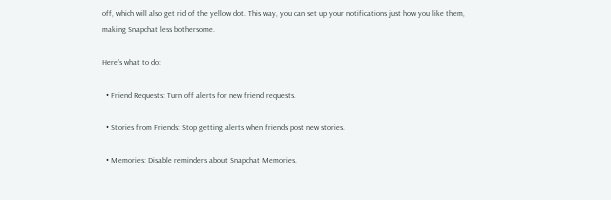off, which will also get rid of the yellow dot. This way, you can set up your notifications just how you like them, making Snapchat less bothersome.

Here’s what to do:

  • Friend Requests: Turn off alerts for new friend requests.

  • Stories from Friends: Stop getting alerts when friends post new stories.

  • Memories: Disable reminders about Snapchat Memories.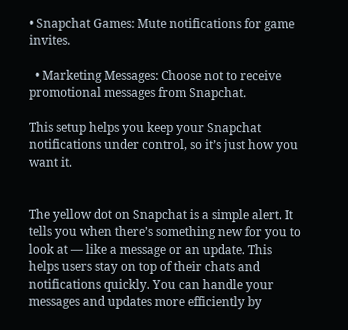• Snapchat Games: Mute notifications for game invites.

  • Marketing Messages: Choose not to receive promotional messages from Snapchat.

This setup helps you keep your Snapchat notifications under control, so it’s just how you want it.


The yellow dot on Snapchat is a simple alert. It tells you when there’s something new for you to look at — like a message or an update. This helps users stay on top of their chats and notifications quickly. You can handle your messages and updates more efficiently by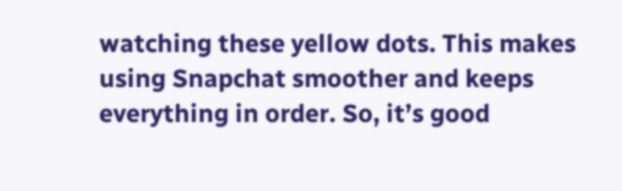watching these yellow dots. This makes using Snapchat smoother and keeps everything in order. So, it’s good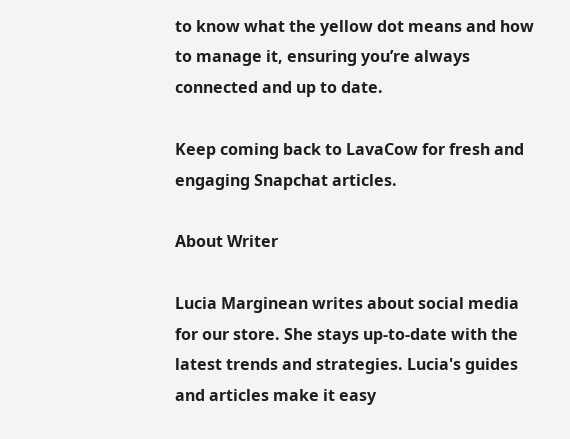to know what the yellow dot means and how to manage it, ensuring you’re always connected and up to date.

Keep coming back to LavaCow for fresh and engaging Snapchat articles.

About Writer

Lucia Marginean writes about social media for our store. She stays up-to-date with the latest trends and strategies. Lucia's guides and articles make it easy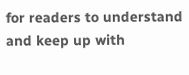for readers to understand and keep up with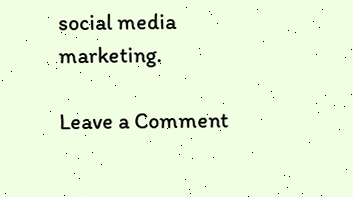social media marketing.

Leave a Comment